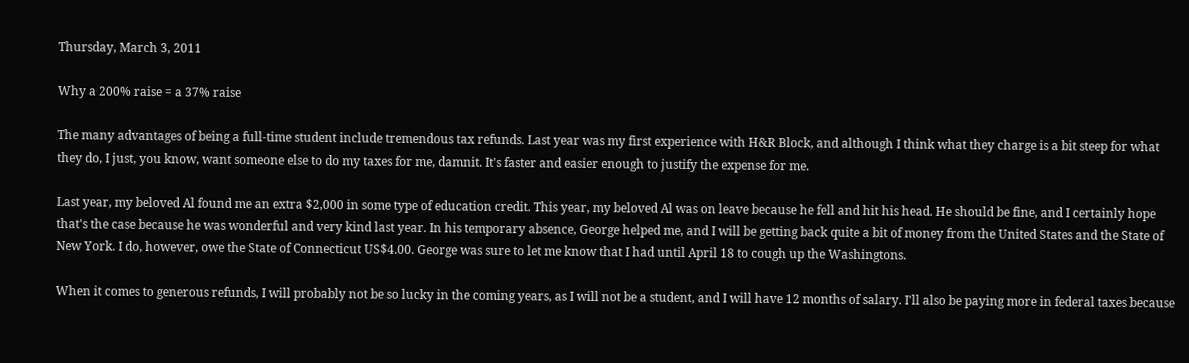Thursday, March 3, 2011

Why a 200% raise = a 37% raise

The many advantages of being a full-time student include tremendous tax refunds. Last year was my first experience with H&R Block, and although I think what they charge is a bit steep for what they do, I just, you know, want someone else to do my taxes for me, damnit. It's faster and easier enough to justify the expense for me.

Last year, my beloved Al found me an extra $2,000 in some type of education credit. This year, my beloved Al was on leave because he fell and hit his head. He should be fine, and I certainly hope that's the case because he was wonderful and very kind last year. In his temporary absence, George helped me, and I will be getting back quite a bit of money from the United States and the State of New York. I do, however, owe the State of Connecticut US$4.00. George was sure to let me know that I had until April 18 to cough up the Washingtons.

When it comes to generous refunds, I will probably not be so lucky in the coming years, as I will not be a student, and I will have 12 months of salary. I'll also be paying more in federal taxes because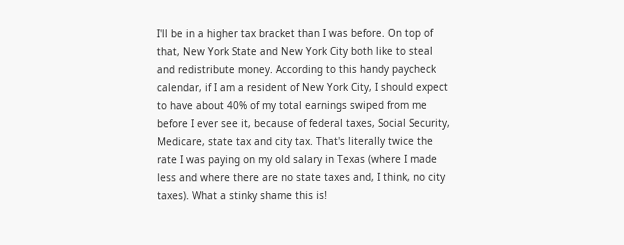I'll be in a higher tax bracket than I was before. On top of that, New York State and New York City both like to steal and redistribute money. According to this handy paycheck calendar, if I am a resident of New York City, I should expect to have about 40% of my total earnings swiped from me before I ever see it, because of federal taxes, Social Security, Medicare, state tax and city tax. That's literally twice the rate I was paying on my old salary in Texas (where I made less and where there are no state taxes and, I think, no city taxes). What a stinky shame this is!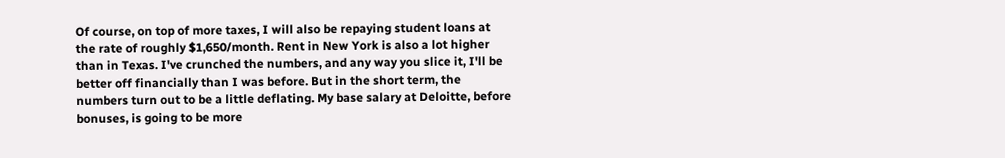Of course, on top of more taxes, I will also be repaying student loans at the rate of roughly $1,650/month. Rent in New York is also a lot higher than in Texas. I've crunched the numbers, and any way you slice it, I'll be better off financially than I was before. But in the short term, the numbers turn out to be a little deflating. My base salary at Deloitte, before bonuses, is going to be more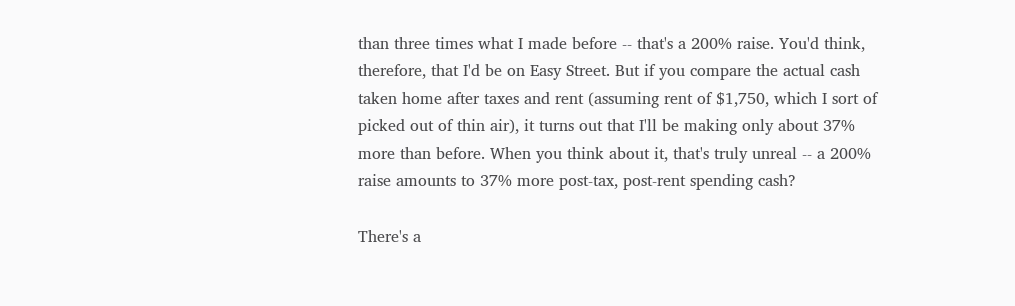than three times what I made before -- that's a 200% raise. You'd think, therefore, that I'd be on Easy Street. But if you compare the actual cash taken home after taxes and rent (assuming rent of $1,750, which I sort of picked out of thin air), it turns out that I'll be making only about 37% more than before. When you think about it, that's truly unreal -- a 200% raise amounts to 37% more post-tax, post-rent spending cash?

There's a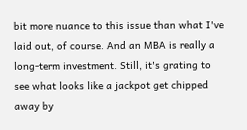bit more nuance to this issue than what I've laid out, of course. And an MBA is really a long-term investment. Still, it's grating to see what looks like a jackpot get chipped away by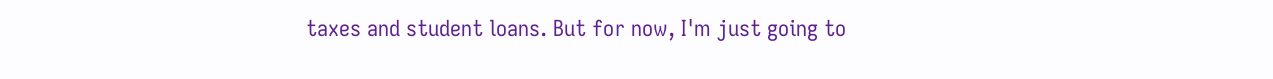taxes and student loans. But for now, I'm just going to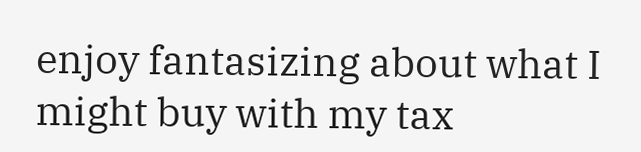enjoy fantasizing about what I might buy with my tax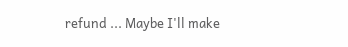refund ... Maybe I'll make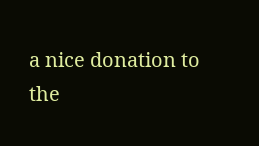a nice donation to the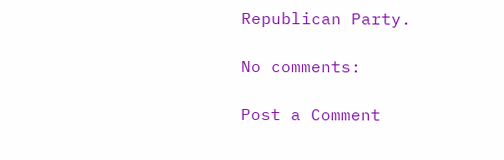Republican Party.

No comments:

Post a Comment